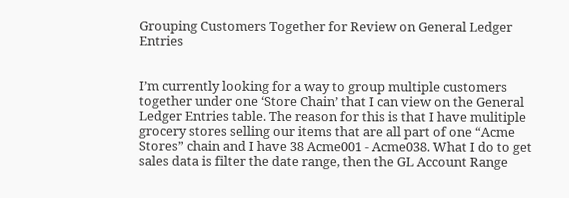Grouping Customers Together for Review on General Ledger Entries


I’m currently looking for a way to group multiple customers together under one ‘Store Chain’ that I can view on the General Ledger Entries table. The reason for this is that I have mulitiple grocery stores selling our items that are all part of one “Acme Stores” chain and I have 38 Acme001 - Acme038. What I do to get sales data is filter the date range, then the GL Account Range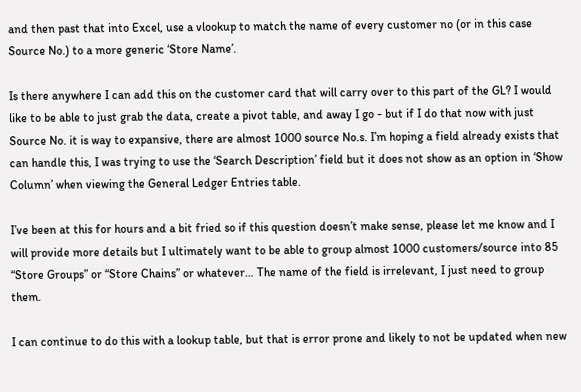and then past that into Excel, use a vlookup to match the name of every customer no (or in this case Source No.) to a more generic ‘Store Name’.

Is there anywhere I can add this on the customer card that will carry over to this part of the GL? I would like to be able to just grab the data, create a pivot table, and away I go - but if I do that now with just Source No. it is way to expansive, there are almost 1000 source No.s. I’m hoping a field already exists that can handle this, I was trying to use the ‘Search Description’ field but it does not show as an option in ‘Show Column’ when viewing the General Ledger Entries table.

I’ve been at this for hours and a bit fried so if this question doesn’t make sense, please let me know and I will provide more details but I ultimately want to be able to group almost 1000 customers/source into 85 “Store Groups” or “Store Chains” or whatever… The name of the field is irrelevant, I just need to group them.

I can continue to do this with a lookup table, but that is error prone and likely to not be updated when new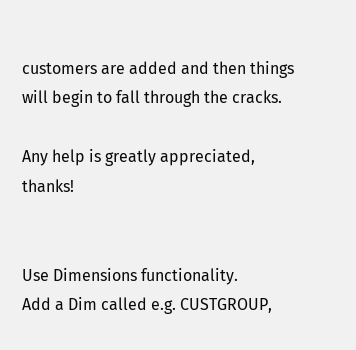customers are added and then things will begin to fall through the cracks.

Any help is greatly appreciated, thanks!


Use Dimensions functionality.
Add a Dim called e.g. CUSTGROUP,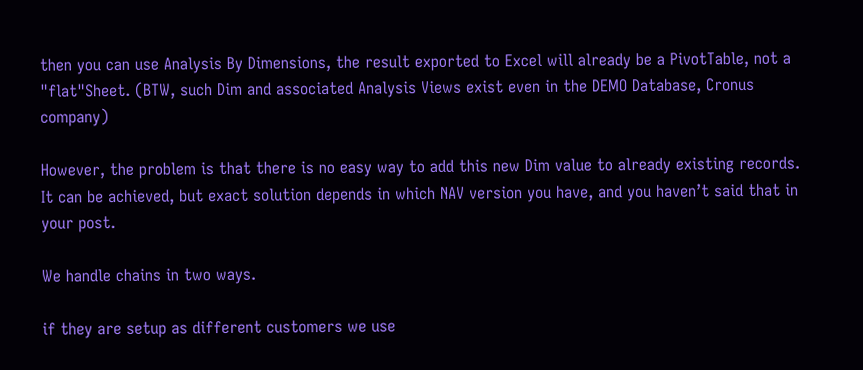then you can use Analysis By Dimensions, the result exported to Excel will already be a PivotTable, not a "flat"Sheet. (BTW, such Dim and associated Analysis Views exist even in the DEMO Database, Cronus company)

However, the problem is that there is no easy way to add this new Dim value to already existing records. It can be achieved, but exact solution depends in which NAV version you have, and you haven’t said that in your post.

We handle chains in two ways.

if they are setup as different customers we use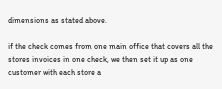dimensions as stated above.

if the check comes from one main office that covers all the stores invoices in one check, we then set it up as one customer with each store a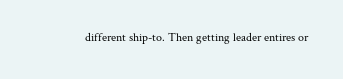different ship-to. Then getting leader entires or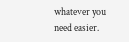whatever you need easier.